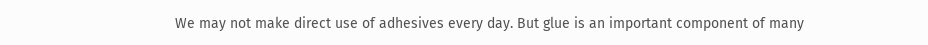We may not make direct use of adhesives every day. But glue is an important component of many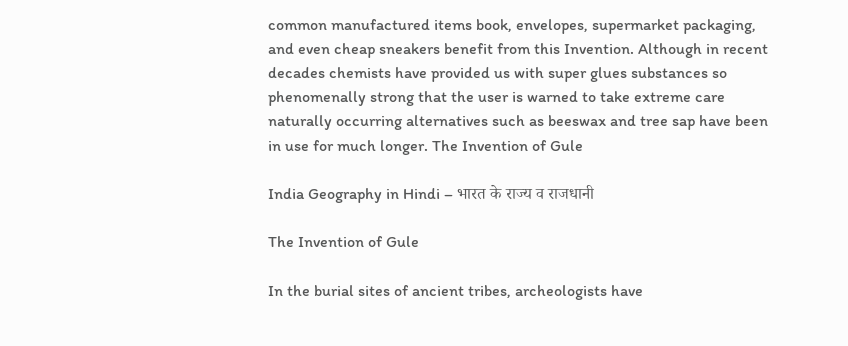common manufactured items book, envelopes, supermarket packaging, and even cheap sneakers benefit from this Invention. Although in recent decades chemists have provided us with super glues substances so phenomenally strong that the user is warned to take extreme care naturally occurring alternatives such as beeswax and tree sap have been in use for much longer. The Invention of Gule

India Geography in Hindi – भारत के राज्य व राजधानी

The Invention of Gule

In the burial sites of ancient tribes, archeologists have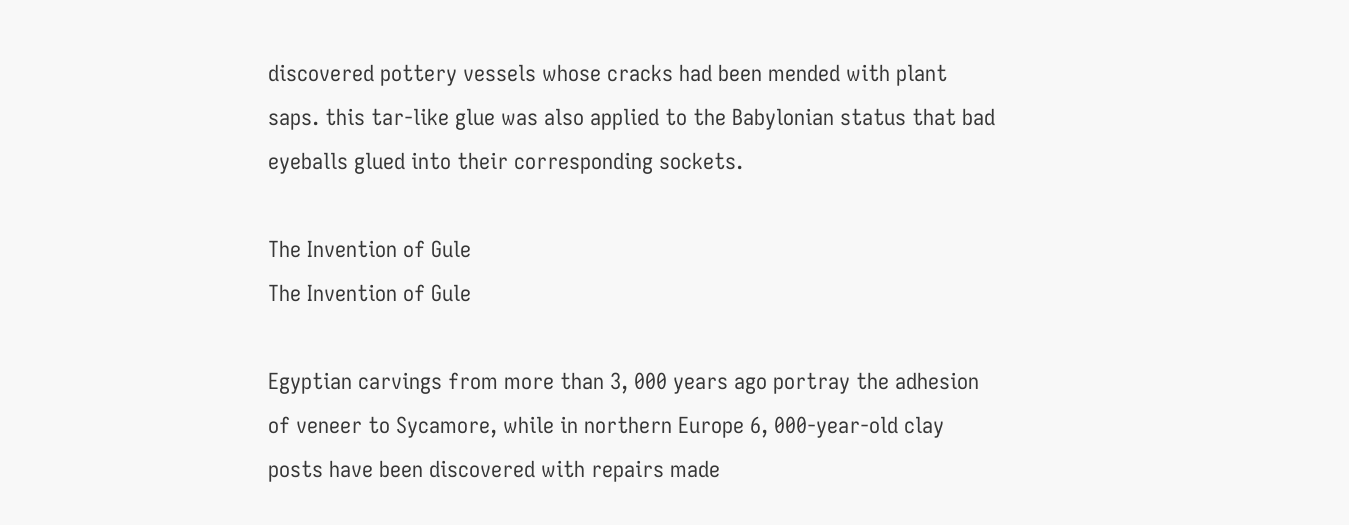discovered pottery vessels whose cracks had been mended with plant saps. this tar-like glue was also applied to the Babylonian status that bad eyeballs glued into their corresponding sockets.

The Invention of Gule
The Invention of Gule

Egyptian carvings from more than 3, 000 years ago portray the adhesion of veneer to Sycamore, while in northern Europe 6, 000-year-old clay posts have been discovered with repairs made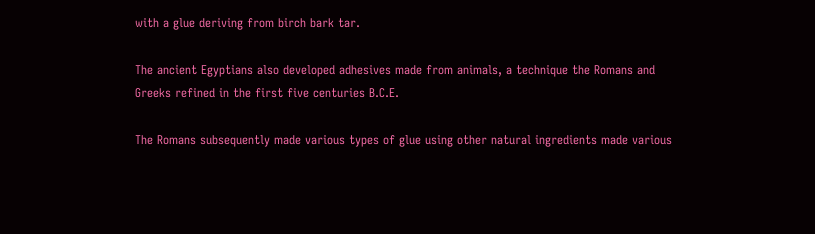with a glue deriving from birch bark tar.

The ancient Egyptians also developed adhesives made from animals, a technique the Romans and Greeks refined in the first five centuries B.C.E.

The Romans subsequently made various types of glue using other natural ingredients made various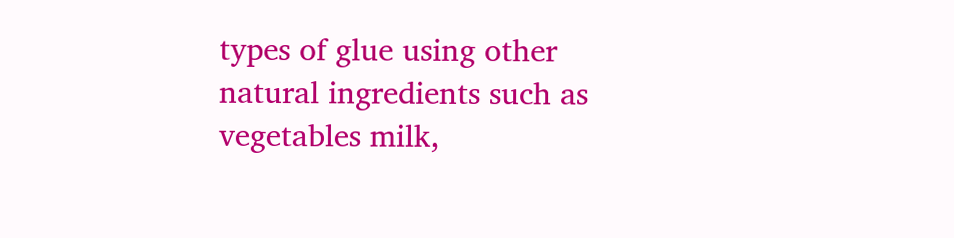types of glue using other natural ingredients such as vegetables milk,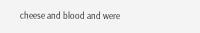cheese and blood and were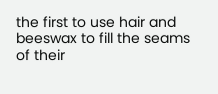the first to use hair and beeswax to fill the seams of their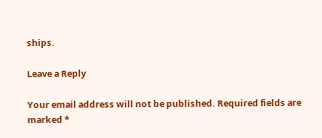ships.

Leave a Reply

Your email address will not be published. Required fields are marked *